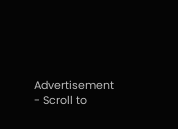Advertisement - Scroll to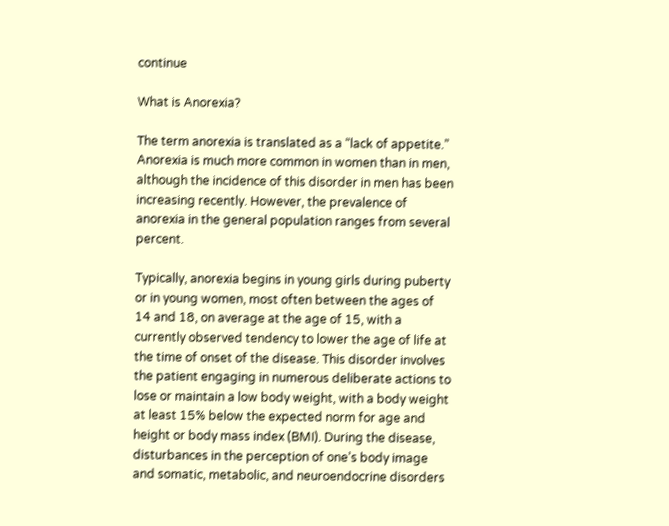continue

What is Anorexia?

The term anorexia is translated as a “lack of appetite.” Anorexia is much more common in women than in men, although the incidence of this disorder in men has been increasing recently. However, the prevalence of anorexia in the general population ranges from several percent.

Typically, anorexia begins in young girls during puberty or in young women, most often between the ages of 14 and 18, on average at the age of 15, with a currently observed tendency to lower the age of life at the time of onset of the disease. This disorder involves the patient engaging in numerous deliberate actions to lose or maintain a low body weight, with a body weight at least 15% below the expected norm for age and height or body mass index (BMI). During the disease, disturbances in the perception of one’s body image and somatic, metabolic, and neuroendocrine disorders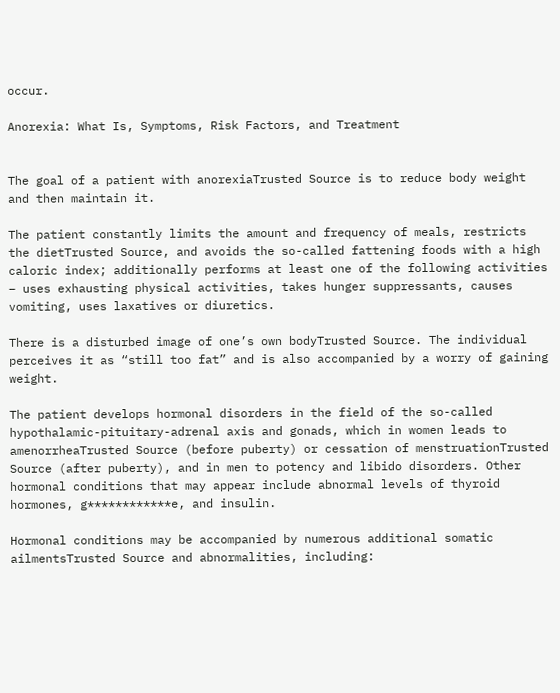occur.

Anorexia: What Is, Symptoms, Risk Factors, and Treatment


The goal of a patient with anorexiaTrusted Source is to reduce body weight and then maintain it.

The patient constantly limits the amount and frequency of meals, restricts the dietTrusted Source, and avoids the so-called fattening foods with a high caloric index; additionally performs at least one of the following activities – uses exhausting physical activities, takes hunger suppressants, causes vomiting, uses laxatives or diuretics.

There is a disturbed image of one’s own bodyTrusted Source. The individual perceives it as “still too fat” and is also accompanied by a worry of gaining weight.

The patient develops hormonal disorders in the field of the so-called hypothalamic-pituitary-adrenal axis and gonads, which in women leads to amenorrheaTrusted Source (before puberty) or cessation of menstruationTrusted Source (after puberty), and in men to potency and libido disorders. Other hormonal conditions that may appear include abnormal levels of thyroid hormones, g************e, and insulin.

Hormonal conditions may be accompanied by numerous additional somatic ailmentsTrusted Source and abnormalities, including: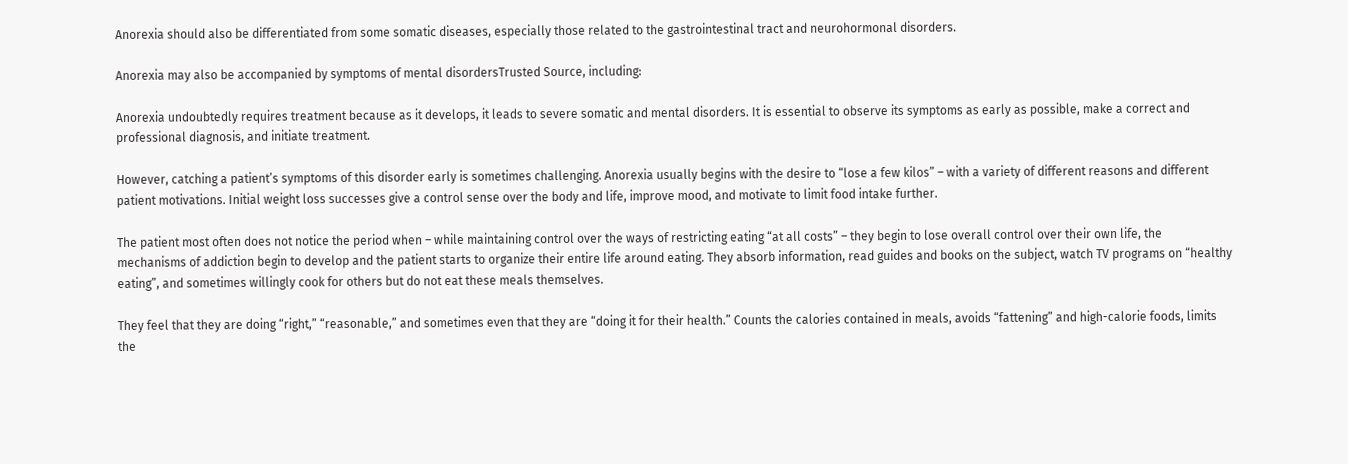Anorexia should also be differentiated from some somatic diseases, especially those related to the gastrointestinal tract and neurohormonal disorders.

Anorexia may also be accompanied by symptoms of mental disordersTrusted Source, including:

Anorexia undoubtedly requires treatment because as it develops, it leads to severe somatic and mental disorders. It is essential to observe its symptoms as early as possible, make a correct and professional diagnosis, and initiate treatment.

However, catching a patient’s symptoms of this disorder early is sometimes challenging. Anorexia usually begins with the desire to “lose a few kilos” – with a variety of different reasons and different patient motivations. Initial weight loss successes give a control sense over the body and life, improve mood, and motivate to limit food intake further.

The patient most often does not notice the period when – while maintaining control over the ways of restricting eating “at all costs” – they begin to lose overall control over their own life, the mechanisms of addiction begin to develop and the patient starts to organize their entire life around eating. They absorb information, read guides and books on the subject, watch TV programs on “healthy eating”, and sometimes willingly cook for others but do not eat these meals themselves.

They feel that they are doing “right,” “reasonable,” and sometimes even that they are “doing it for their health.” Counts the calories contained in meals, avoids “fattening” and high-calorie foods, limits the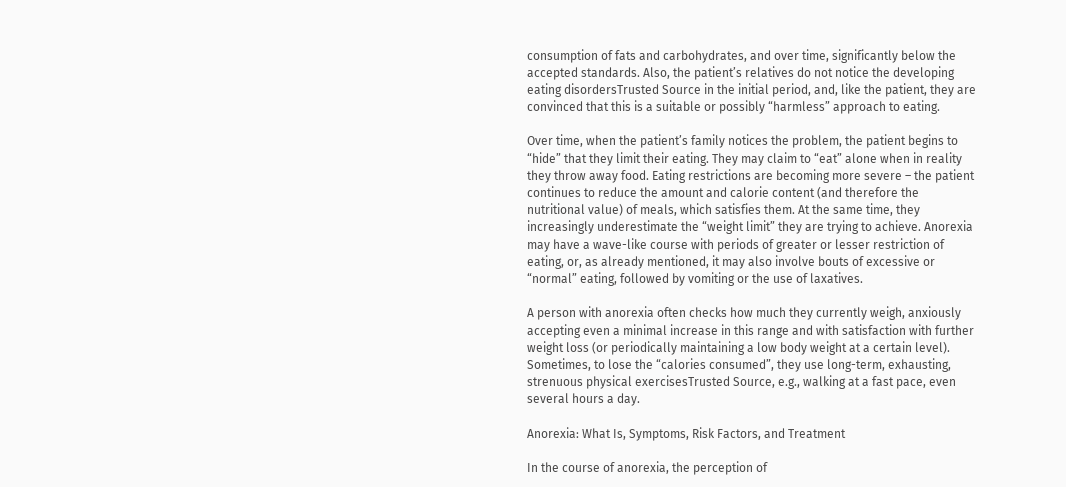consumption of fats and carbohydrates, and over time, significantly below the accepted standards. Also, the patient’s relatives do not notice the developing eating disordersTrusted Source in the initial period, and, like the patient, they are convinced that this is a suitable or possibly “harmless” approach to eating.

Over time, when the patient’s family notices the problem, the patient begins to “hide” that they limit their eating. They may claim to “eat” alone when in reality they throw away food. Eating restrictions are becoming more severe – the patient continues to reduce the amount and calorie content (and therefore the nutritional value) of meals, which satisfies them. At the same time, they increasingly underestimate the “weight limit” they are trying to achieve. Anorexia may have a wave-like course with periods of greater or lesser restriction of eating, or, as already mentioned, it may also involve bouts of excessive or “normal” eating, followed by vomiting or the use of laxatives.

A person with anorexia often checks how much they currently weigh, anxiously accepting even a minimal increase in this range and with satisfaction with further weight loss (or periodically maintaining a low body weight at a certain level). Sometimes, to lose the “calories consumed”, they use long-term, exhausting, strenuous physical exercisesTrusted Source, e.g., walking at a fast pace, even several hours a day.

Anorexia: What Is, Symptoms, Risk Factors, and Treatment

In the course of anorexia, the perception of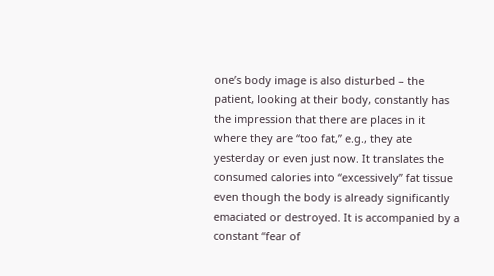one’s body image is also disturbed – the patient, looking at their body, constantly has the impression that there are places in it where they are “too fat,” e.g., they ate yesterday or even just now. It translates the consumed calories into “excessively” fat tissue even though the body is already significantly emaciated or destroyed. It is accompanied by a constant “fear of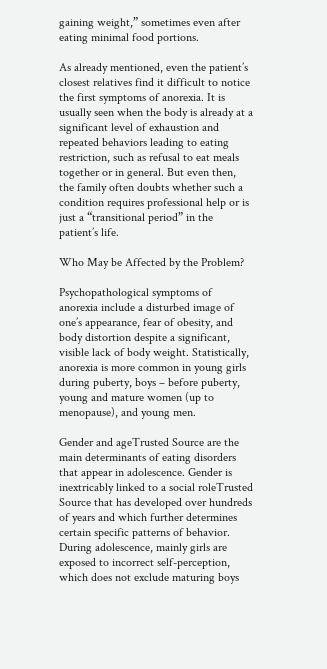gaining weight,” sometimes even after eating minimal food portions.

As already mentioned, even the patient’s closest relatives find it difficult to notice the first symptoms of anorexia. It is usually seen when the body is already at a significant level of exhaustion and repeated behaviors leading to eating restriction, such as refusal to eat meals together or in general. But even then, the family often doubts whether such a condition requires professional help or is just a “transitional period” in the patient’s life.

Who May be Affected by the Problem?

Psychopathological symptoms of anorexia include a disturbed image of one’s appearance, fear of obesity, and body distortion despite a significant, visible lack of body weight. Statistically, anorexia is more common in young girls during puberty, boys – before puberty, young and mature women (up to menopause), and young men.

Gender and ageTrusted Source are the main determinants of eating disorders that appear in adolescence. Gender is inextricably linked to a social roleTrusted Source that has developed over hundreds of years and which further determines certain specific patterns of behavior. During adolescence, mainly girls are exposed to incorrect self-perception, which does not exclude maturing boys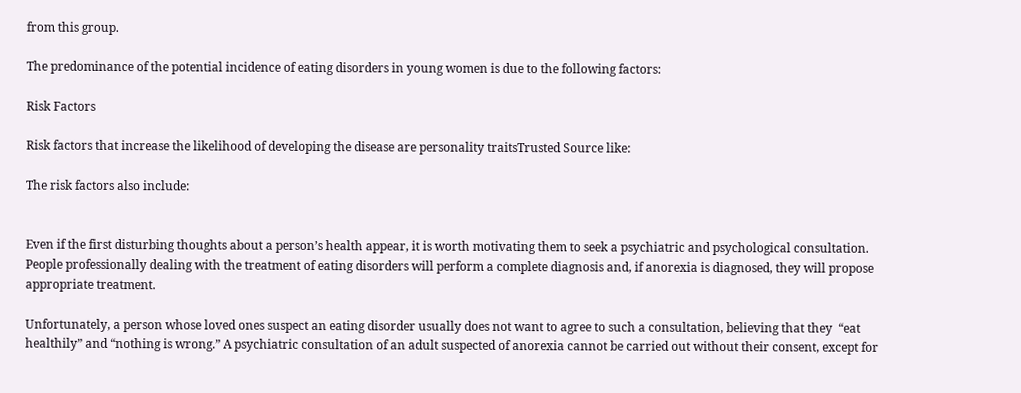from this group.

The predominance of the potential incidence of eating disorders in young women is due to the following factors:

Risk Factors

Risk factors that increase the likelihood of developing the disease are personality traitsTrusted Source like:

The risk factors also include:


Even if the first disturbing thoughts about a person’s health appear, it is worth motivating them to seek a psychiatric and psychological consultation. People professionally dealing with the treatment of eating disorders will perform a complete diagnosis and, if anorexia is diagnosed, they will propose appropriate treatment.

Unfortunately, a person whose loved ones suspect an eating disorder usually does not want to agree to such a consultation, believing that they  “eat healthily” and “nothing is wrong.” A psychiatric consultation of an adult suspected of anorexia cannot be carried out without their consent, except for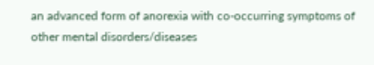an advanced form of anorexia with co-occurring symptoms of other mental disorders/diseases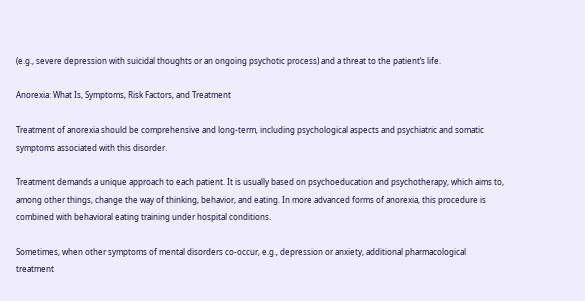(e.g., severe depression with suicidal thoughts or an ongoing psychotic process) and a threat to the patient’s life.

Anorexia: What Is, Symptoms, Risk Factors, and Treatment

Treatment of anorexia should be comprehensive and long-term, including psychological aspects and psychiatric and somatic symptoms associated with this disorder.

Treatment demands a unique approach to each patient. It is usually based on psychoeducation and psychotherapy, which aims to, among other things, change the way of thinking, behavior, and eating. In more advanced forms of anorexia, this procedure is combined with behavioral eating training under hospital conditions.

Sometimes, when other symptoms of mental disorders co-occur, e.g., depression or anxiety, additional pharmacological treatment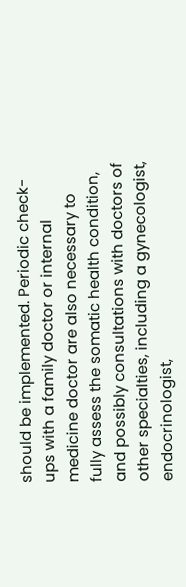should be implemented. Periodic check-ups with a family doctor or internal medicine doctor are also necessary to fully assess the somatic health condition, and possibly consultations with doctors of other specialties, including a gynecologist, endocrinologist,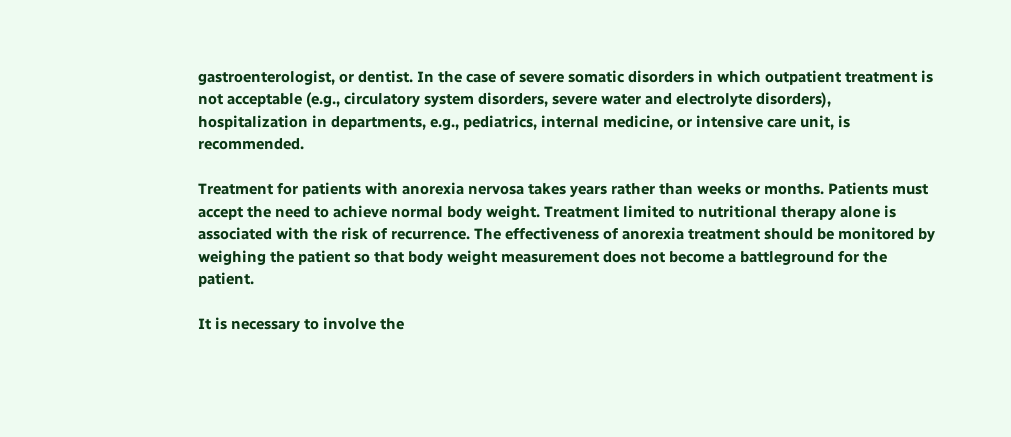gastroenterologist, or dentist. In the case of severe somatic disorders in which outpatient treatment is not acceptable (e.g., circulatory system disorders, severe water and electrolyte disorders), hospitalization in departments, e.g., pediatrics, internal medicine, or intensive care unit, is recommended.

Treatment for patients with anorexia nervosa takes years rather than weeks or months. Patients must accept the need to achieve normal body weight. Treatment limited to nutritional therapy alone is associated with the risk of recurrence. The effectiveness of anorexia treatment should be monitored by weighing the patient so that body weight measurement does not become a battleground for the patient.

It is necessary to involve the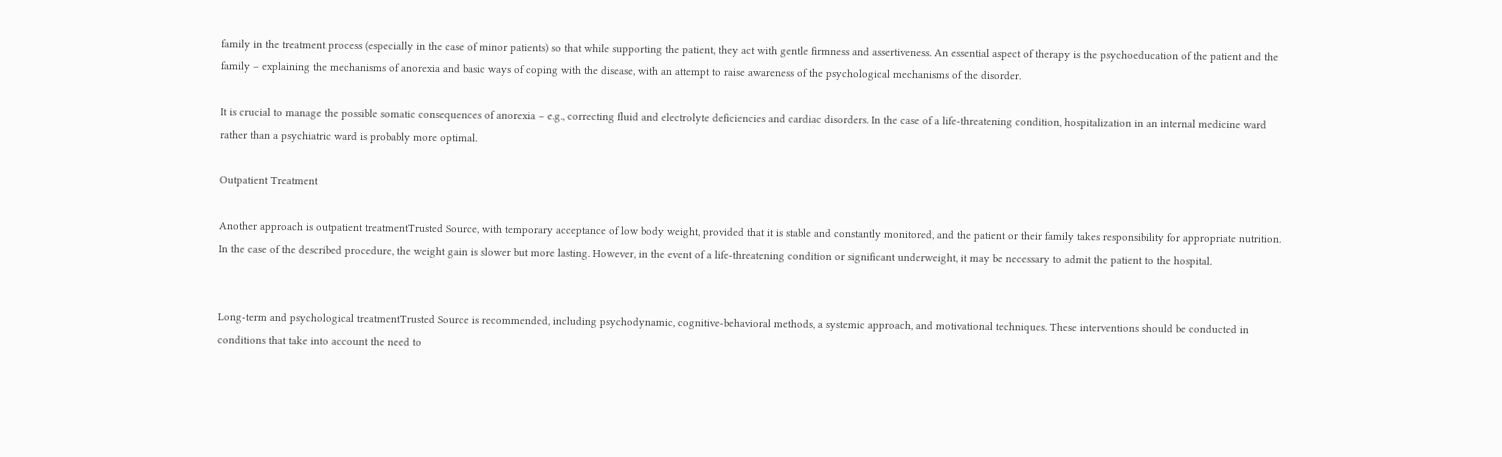family in the treatment process (especially in the case of minor patients) so that while supporting the patient, they act with gentle firmness and assertiveness. An essential aspect of therapy is the psychoeducation of the patient and the family – explaining the mechanisms of anorexia and basic ways of coping with the disease, with an attempt to raise awareness of the psychological mechanisms of the disorder.

It is crucial to manage the possible somatic consequences of anorexia – e.g., correcting fluid and electrolyte deficiencies and cardiac disorders. In the case of a life-threatening condition, hospitalization in an internal medicine ward rather than a psychiatric ward is probably more optimal.

Outpatient Treatment

Another approach is outpatient treatmentTrusted Source, with temporary acceptance of low body weight, provided that it is stable and constantly monitored, and the patient or their family takes responsibility for appropriate nutrition. In the case of the described procedure, the weight gain is slower but more lasting. However, in the event of a life-threatening condition or significant underweight, it may be necessary to admit the patient to the hospital.


Long-term and psychological treatmentTrusted Source is recommended, including psychodynamic, cognitive-behavioral methods, a systemic approach, and motivational techniques. These interventions should be conducted in conditions that take into account the need to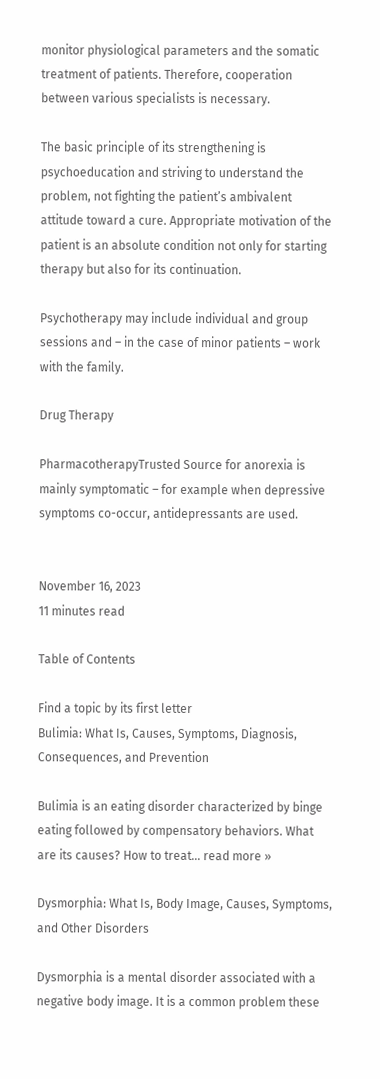monitor physiological parameters and the somatic treatment of patients. Therefore, cooperation between various specialists is necessary.

The basic principle of its strengthening is psychoeducation and striving to understand the problem, not fighting the patient’s ambivalent attitude toward a cure. Appropriate motivation of the patient is an absolute condition not only for starting therapy but also for its continuation.

Psychotherapy may include individual and group sessions and – in the case of minor patients – work with the family.

Drug Therapy

PharmacotherapyTrusted Source for anorexia is mainly symptomatic – for example when depressive symptoms co-occur, antidepressants are used.


November 16, 2023
11 minutes read

Table of Contents

Find a topic by its first letter
Bulimia: What Is, Causes, Symptoms, Diagnosis, Consequences, and Prevention

Bulimia is an eating disorder characterized by binge eating followed by compensatory behaviors. What are its causes? How to treat… read more »

Dysmorphia: What Is, Body Image, Causes, Symptoms, and Other Disorders

Dysmorphia is a mental disorder associated with a negative body image. It is a common problem these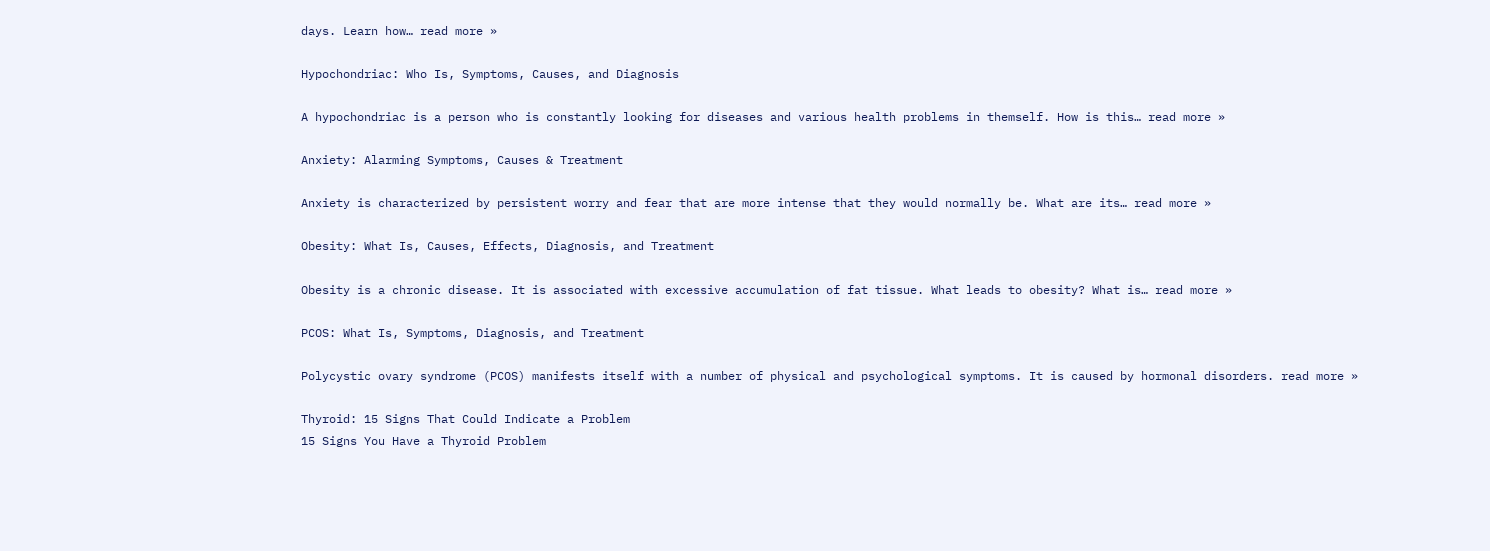days. Learn how… read more »

Hypochondriac: Who Is, Symptoms, Causes, and Diagnosis

A hypochondriac is a person who is constantly looking for diseases and various health problems in themself. How is this… read more »

Anxiety: Alarming Symptoms, Causes & Treatment

Anxiety is characterized by persistent worry and fear that are more intense that they would normally be. What are its… read more »

Obesity: What Is, Causes, Effects, Diagnosis, and Treatment

Obesity is a chronic disease. It is associated with excessive accumulation of fat tissue. What leads to obesity? What is… read more »

PCOS: What Is, Symptoms, Diagnosis, and Treatment

Polycystic ovary syndrome (PCOS) manifests itself with a number of physical and psychological symptoms. It is caused by hormonal disorders. read more »

Thyroid: 15 Signs That Could Indicate a Problem
15 Signs You Have a Thyroid Problem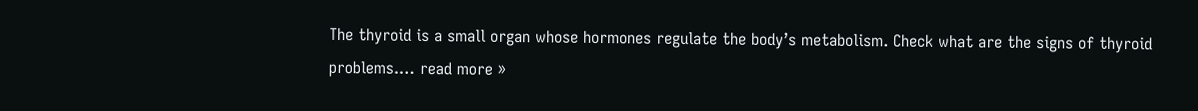The thyroid is a small organ whose hormones regulate the body’s metabolism. Check what are the signs of thyroid problems.… read more »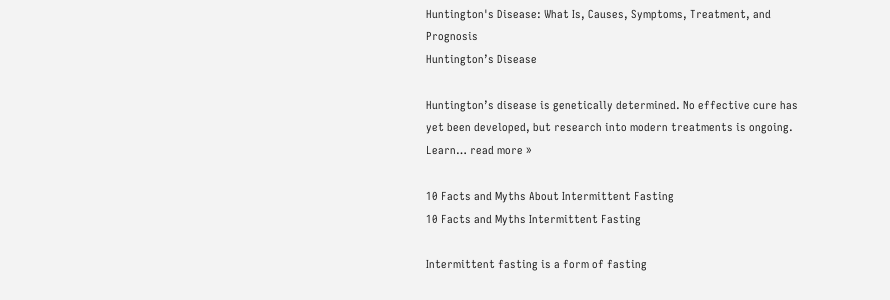Huntington's Disease: What Is, Causes, Symptoms, Treatment, and Prognosis
Huntington’s Disease

Huntington’s disease is genetically determined. No effective cure has yet been developed, but research into modern treatments is ongoing. Learn… read more »

10 Facts and Myths About Intermittent Fasting
10 Facts and Myths Intermittent Fasting

Intermittent fasting is a form of fasting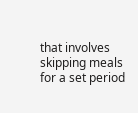that involves skipping meals for a set period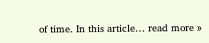of time. In this article… read more »